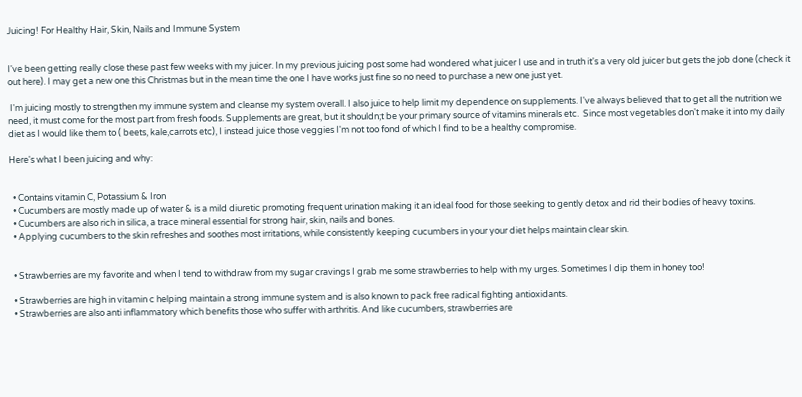Juicing! For Healthy Hair, Skin, Nails and Immune System


I've been getting really close these past few weeks with my juicer. In my previous juicing post some had wondered what juicer I use and in truth it's a very old juicer but gets the job done (check it out here). I may get a new one this Christmas but in the mean time the one I have works just fine so no need to purchase a new one just yet.

 I'm juicing mostly to strengthen my immune system and cleanse my system overall. I also juice to help limit my dependence on supplements. I've always believed that to get all the nutrition we need, it must come for the most part from fresh foods. Supplements are great, but it shouldn;t be your primary source of vitamins minerals etc.  Since most vegetables don't make it into my daily diet as I would like them to ( beets, kale,carrots etc), I instead juice those veggies I'm not too fond of which I find to be a healthy compromise.

Here's what I been juicing and why:


  • Contains vitamin C, Potassium & Iron
  • Cucumbers are mostly made up of water & is a mild diuretic promoting frequent urination making it an ideal food for those seeking to gently detox and rid their bodies of heavy toxins.
  • Cucumbers are also rich in silica, a trace mineral essential for strong hair, skin, nails and bones.
  • Applying cucumbers to the skin refreshes and soothes most irritations, while consistently keeping cucumbers in your your diet helps maintain clear skin.


  • Strawberries are my favorite and when I tend to withdraw from my sugar cravings I grab me some strawberries to help with my urges. Sometimes I dip them in honey too!

  • Strawberries are high in vitamin c helping maintain a strong immune system and is also known to pack free radical fighting antioxidants.
  • Strawberries are also anti inflammatory which benefits those who suffer with arthritis. And like cucumbers, strawberries are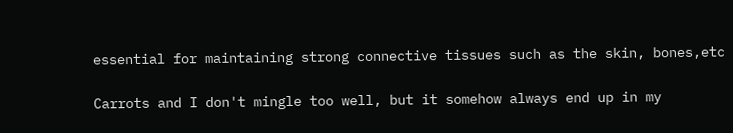essential for maintaining strong connective tissues such as the skin, bones,etc

Carrots and I don't mingle too well, but it somehow always end up in my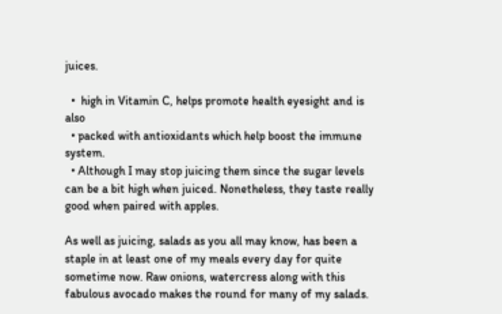juices.

  •  high in Vitamin C, helps promote health eyesight and is also
  • packed with antioxidants which help boost the immune system.
  • Although I may stop juicing them since the sugar levels can be a bit high when juiced. Nonetheless, they taste really good when paired with apples.

As well as juicing, salads as you all may know, has been a staple in at least one of my meals every day for quite sometime now. Raw onions, watercress along with this fabulous avocado makes the round for many of my salads.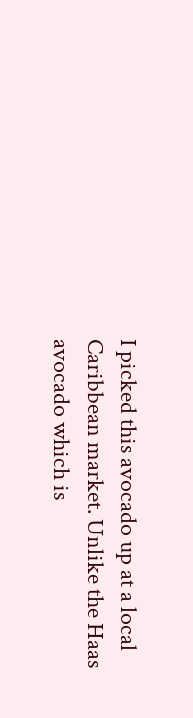I picked this avocado up at a local Caribbean market. Unlike the Haas avocado which is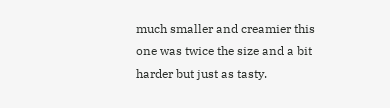much smaller and creamier this one was twice the size and a bit harder but just as tasty.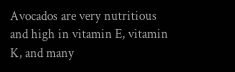Avocados are very nutritious and high in vitamin E, vitamin K, and many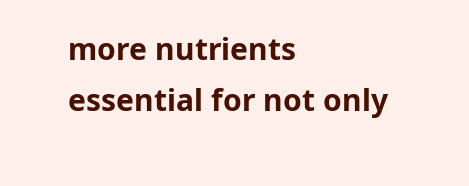more nutrients essential for not only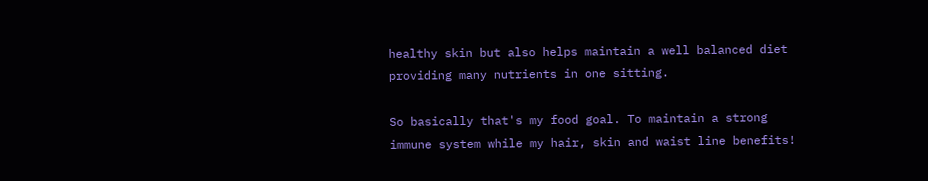healthy skin but also helps maintain a well balanced diet providing many nutrients in one sitting.

So basically that's my food goal. To maintain a strong immune system while my hair, skin and waist line benefits!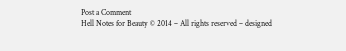Post a Comment
Hell Notes for Beauty © 2014 – All rights reserved – designed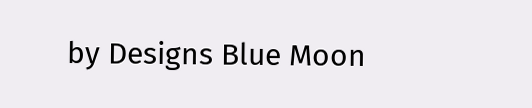by Designs Blue Moon